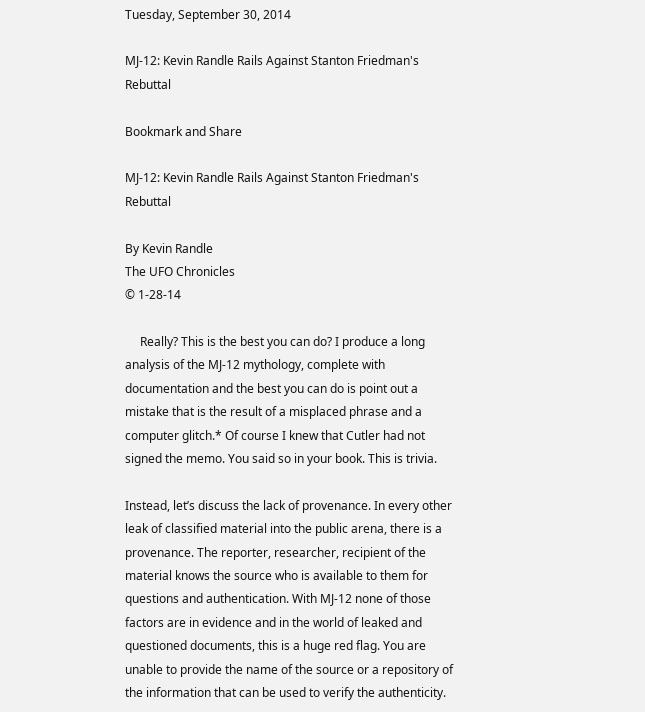Tuesday, September 30, 2014

MJ-12: Kevin Randle Rails Against Stanton Friedman's Rebuttal

Bookmark and Share

MJ-12: Kevin Randle Rails Against Stanton Friedman's Rebuttal

By Kevin Randle
The UFO Chronicles
© 1-28-14

     Really? This is the best you can do? I produce a long analysis of the MJ-12 mythology, complete with documentation and the best you can do is point out a mistake that is the result of a misplaced phrase and a computer glitch.* Of course I knew that Cutler had not signed the memo. You said so in your book. This is trivia.

Instead, let’s discuss the lack of provenance. In every other leak of classified material into the public arena, there is a provenance. The reporter, researcher, recipient of the material knows the source who is available to them for questions and authentication. With MJ-12 none of those factors are in evidence and in the world of leaked and questioned documents, this is a huge red flag. You are unable to provide the name of the source or a repository of the information that can be used to verify the authenticity.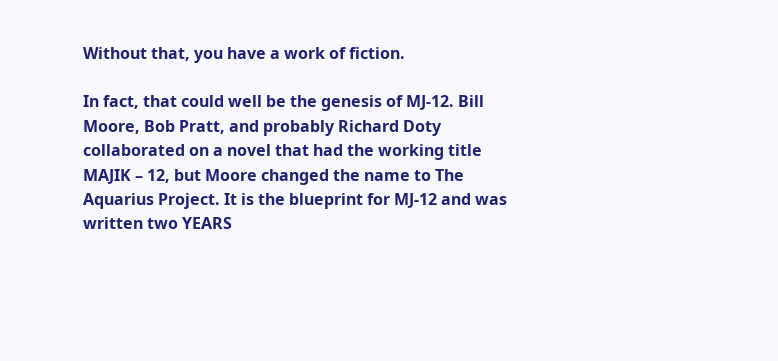Without that, you have a work of fiction.

In fact, that could well be the genesis of MJ-12. Bill Moore, Bob Pratt, and probably Richard Doty collaborated on a novel that had the working title MAJIK – 12, but Moore changed the name to The Aquarius Project. It is the blueprint for MJ-12 and was written two YEARS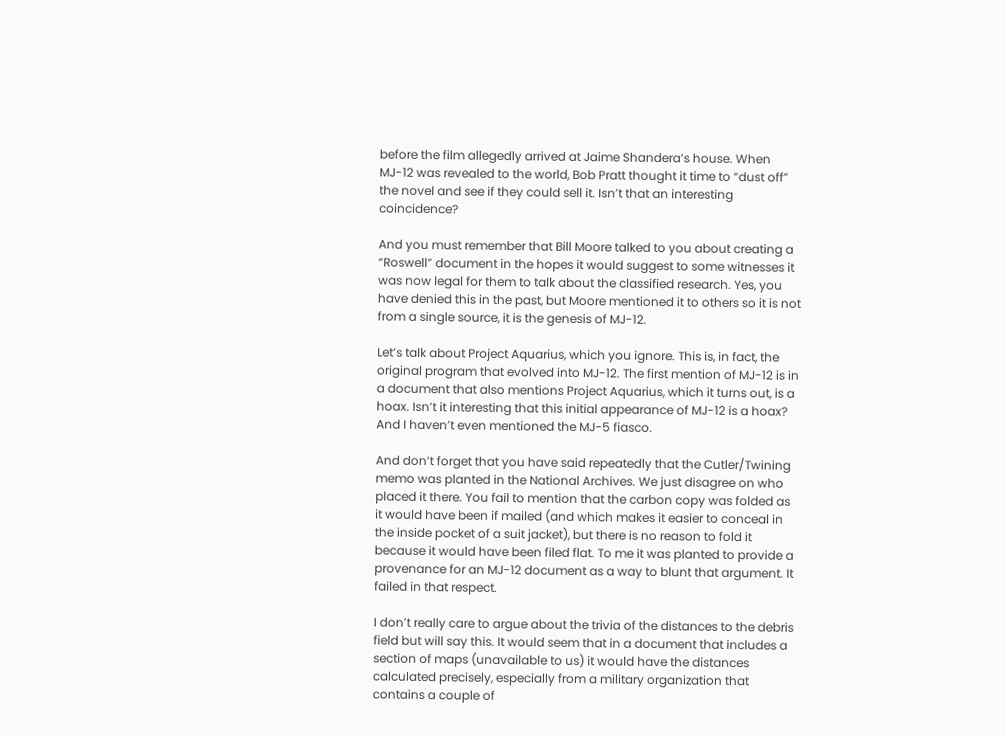before the film allegedly arrived at Jaime Shandera’s house. When MJ-12 was revealed to the world, Bob Pratt thought it time to “dust off” the novel and see if they could sell it. Isn’t that an interesting coincidence?

And you must remember that Bill Moore talked to you about creating a “Roswell” document in the hopes it would suggest to some witnesses it was now legal for them to talk about the classified research. Yes, you have denied this in the past, but Moore mentioned it to others so it is not from a single source, it is the genesis of MJ-12.

Let’s talk about Project Aquarius, which you ignore. This is, in fact, the original program that evolved into MJ-12. The first mention of MJ-12 is in a document that also mentions Project Aquarius, which it turns out, is a hoax. Isn’t it interesting that this initial appearance of MJ-12 is a hoax? And I haven’t even mentioned the MJ-5 fiasco.

And don’t forget that you have said repeatedly that the Cutler/Twining memo was planted in the National Archives. We just disagree on who placed it there. You fail to mention that the carbon copy was folded as it would have been if mailed (and which makes it easier to conceal in the inside pocket of a suit jacket), but there is no reason to fold it because it would have been filed flat. To me it was planted to provide a provenance for an MJ-12 document as a way to blunt that argument. It failed in that respect.

I don’t really care to argue about the trivia of the distances to the debris field but will say this. It would seem that in a document that includes a section of maps (unavailable to us) it would have the distances calculated precisely, especially from a military organization that contains a couple of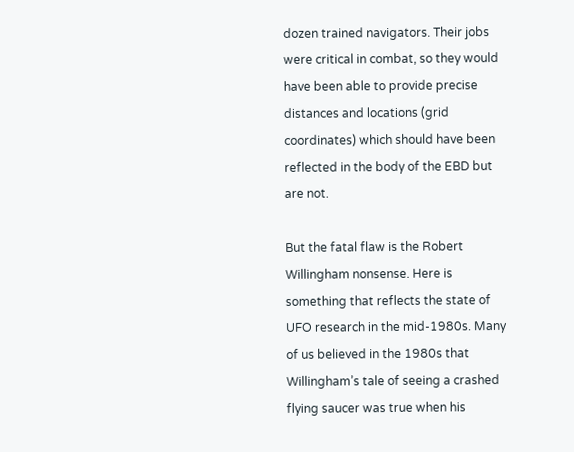dozen trained navigators. Their jobs were critical in combat, so they would have been able to provide precise distances and locations (grid coordinates) which should have been reflected in the body of the EBD but are not.

But the fatal flaw is the Robert Willingham nonsense. Here is something that reflects the state of UFO research in the mid-1980s. Many of us believed in the 1980s that Willingham’s tale of seeing a crashed flying saucer was true when his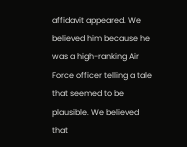affidavit appeared. We believed him because he was a high-ranking Air Force officer telling a tale that seemed to be plausible. We believed that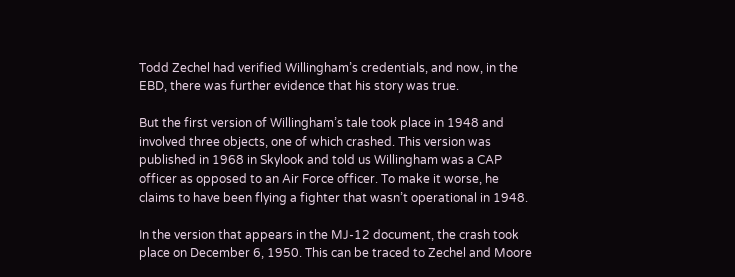Todd Zechel had verified Willingham’s credentials, and now, in the EBD, there was further evidence that his story was true.

But the first version of Willingham’s tale took place in 1948 and involved three objects, one of which crashed. This version was published in 1968 in Skylook and told us Willingham was a CAP officer as opposed to an Air Force officer. To make it worse, he claims to have been flying a fighter that wasn’t operational in 1948.

In the version that appears in the MJ-12 document, the crash took place on December 6, 1950. This can be traced to Zechel and Moore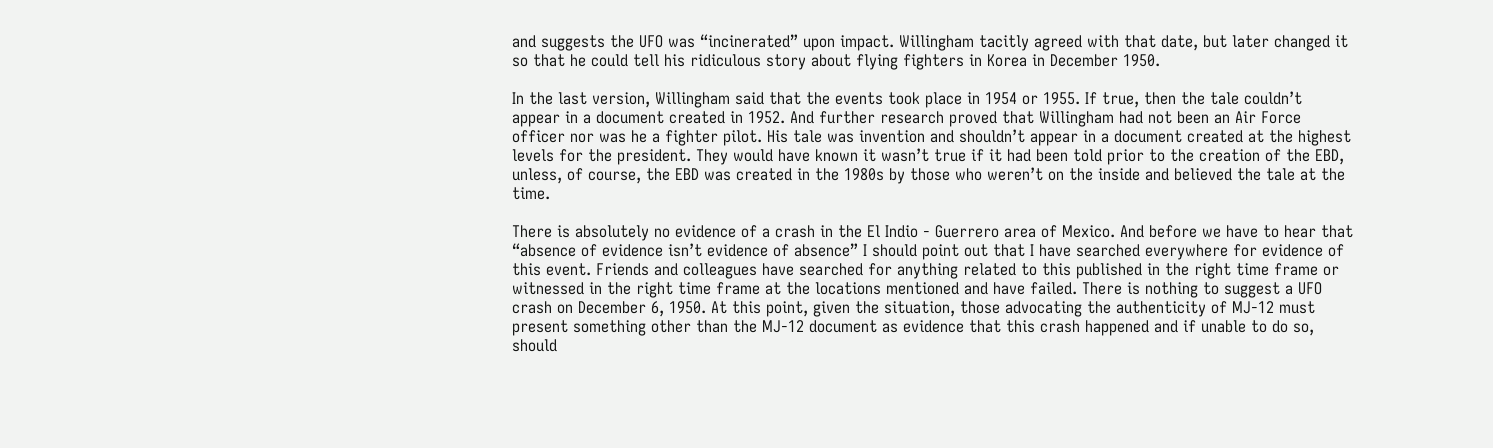and suggests the UFO was “incinerated” upon impact. Willingham tacitly agreed with that date, but later changed it so that he could tell his ridiculous story about flying fighters in Korea in December 1950.

In the last version, Willingham said that the events took place in 1954 or 1955. If true, then the tale couldn’t appear in a document created in 1952. And further research proved that Willingham had not been an Air Force officer nor was he a fighter pilot. His tale was invention and shouldn’t appear in a document created at the highest levels for the president. They would have known it wasn’t true if it had been told prior to the creation of the EBD, unless, of course, the EBD was created in the 1980s by those who weren’t on the inside and believed the tale at the time.

There is absolutely no evidence of a crash in the El Indio - Guerrero area of Mexico. And before we have to hear that “absence of evidence isn’t evidence of absence” I should point out that I have searched everywhere for evidence of this event. Friends and colleagues have searched for anything related to this published in the right time frame or witnessed in the right time frame at the locations mentioned and have failed. There is nothing to suggest a UFO crash on December 6, 1950. At this point, given the situation, those advocating the authenticity of MJ-12 must present something other than the MJ-12 document as evidence that this crash happened and if unable to do so, should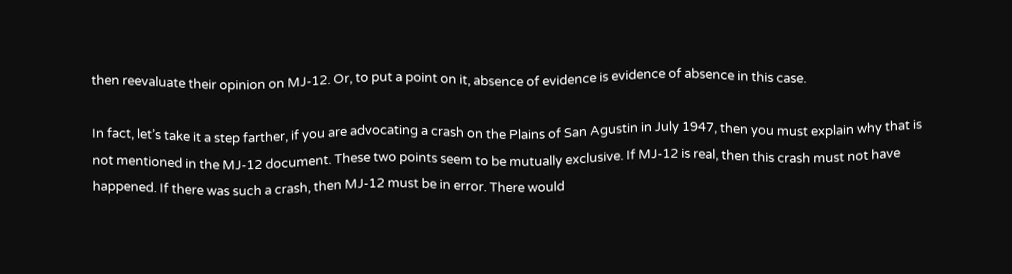then reevaluate their opinion on MJ-12. Or, to put a point on it, absence of evidence is evidence of absence in this case.

In fact, let’s take it a step farther, if you are advocating a crash on the Plains of San Agustin in July 1947, then you must explain why that is not mentioned in the MJ-12 document. These two points seem to be mutually exclusive. If MJ-12 is real, then this crash must not have happened. If there was such a crash, then MJ-12 must be in error. There would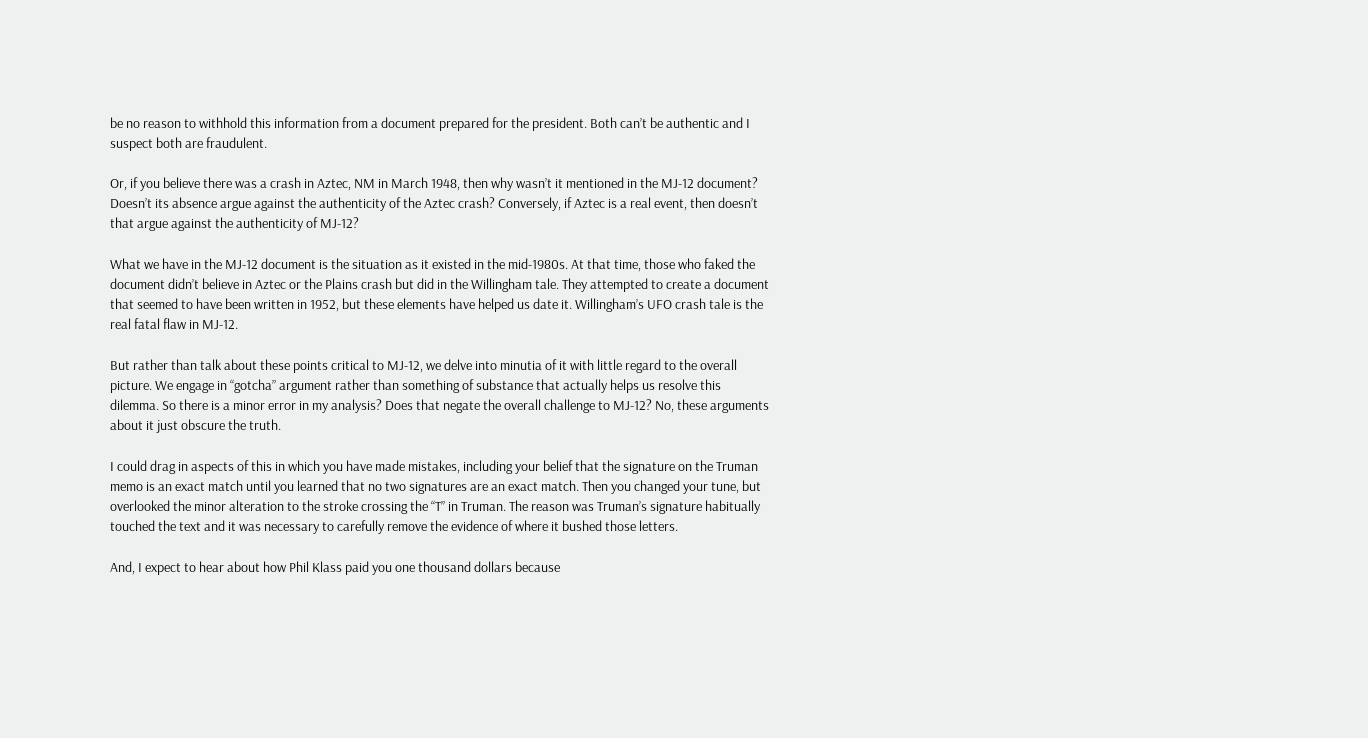be no reason to withhold this information from a document prepared for the president. Both can’t be authentic and I suspect both are fraudulent.

Or, if you believe there was a crash in Aztec, NM in March 1948, then why wasn’t it mentioned in the MJ-12 document? Doesn’t its absence argue against the authenticity of the Aztec crash? Conversely, if Aztec is a real event, then doesn’t that argue against the authenticity of MJ-12?

What we have in the MJ-12 document is the situation as it existed in the mid-1980s. At that time, those who faked the document didn’t believe in Aztec or the Plains crash but did in the Willingham tale. They attempted to create a document that seemed to have been written in 1952, but these elements have helped us date it. Willingham’s UFO crash tale is the real fatal flaw in MJ-12.

But rather than talk about these points critical to MJ-12, we delve into minutia of it with little regard to the overall picture. We engage in “gotcha” argument rather than something of substance that actually helps us resolve this dilemma. So there is a minor error in my analysis? Does that negate the overall challenge to MJ-12? No, these arguments about it just obscure the truth.

I could drag in aspects of this in which you have made mistakes, including your belief that the signature on the Truman memo is an exact match until you learned that no two signatures are an exact match. Then you changed your tune, but overlooked the minor alteration to the stroke crossing the “T” in Truman. The reason was Truman’s signature habitually touched the text and it was necessary to carefully remove the evidence of where it bushed those letters.

And, I expect to hear about how Phil Klass paid you one thousand dollars because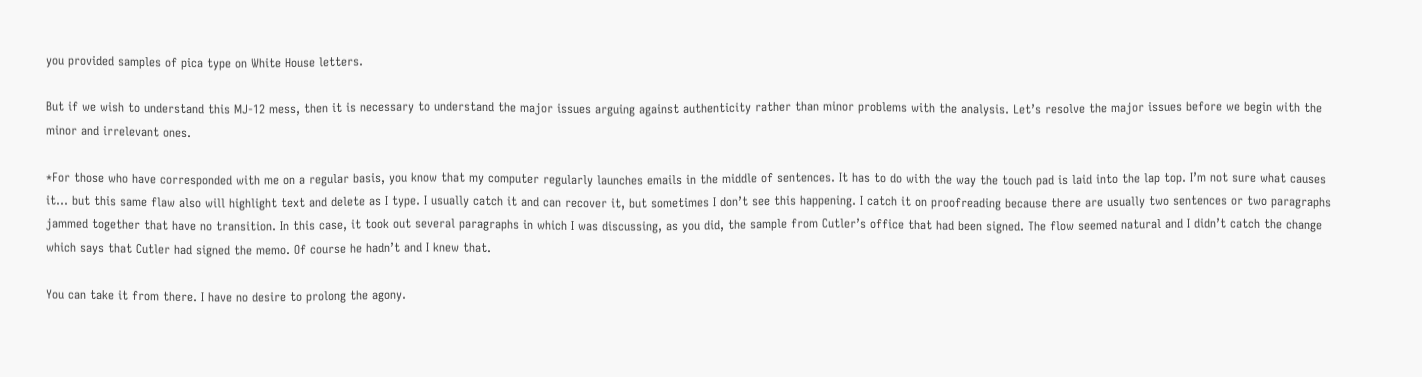you provided samples of pica type on White House letters.

But if we wish to understand this MJ-12 mess, then it is necessary to understand the major issues arguing against authenticity rather than minor problems with the analysis. Let’s resolve the major issues before we begin with the minor and irrelevant ones.

*For those who have corresponded with me on a regular basis, you know that my computer regularly launches emails in the middle of sentences. It has to do with the way the touch pad is laid into the lap top. I’m not sure what causes it… but this same flaw also will highlight text and delete as I type. I usually catch it and can recover it, but sometimes I don’t see this happening. I catch it on proofreading because there are usually two sentences or two paragraphs jammed together that have no transition. In this case, it took out several paragraphs in which I was discussing, as you did, the sample from Cutler’s office that had been signed. The flow seemed natural and I didn’t catch the change which says that Cutler had signed the memo. Of course he hadn’t and I knew that.

You can take it from there. I have no desire to prolong the agony.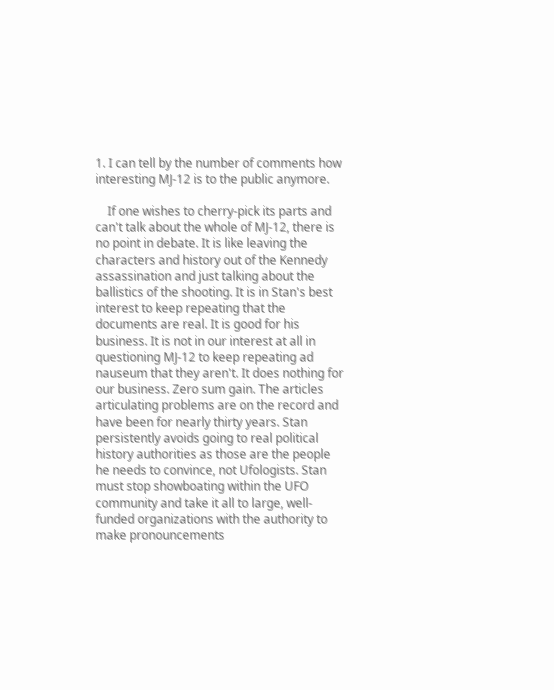1. I can tell by the number of comments how interesting MJ-12 is to the public anymore.

    If one wishes to cherry-pick its parts and can't talk about the whole of MJ-12, there is no point in debate. It is like leaving the characters and history out of the Kennedy assassination and just talking about the ballistics of the shooting. It is in Stan's best interest to keep repeating that the documents are real. It is good for his business. It is not in our interest at all in questioning MJ-12 to keep repeating ad nauseum that they aren't. It does nothing for our business. Zero sum gain. The articles articulating problems are on the record and have been for nearly thirty years. Stan persistently avoids going to real political history authorities as those are the people he needs to convince, not Ufologists. Stan must stop showboating within the UFO community and take it all to large, well-funded organizations with the authority to make pronouncements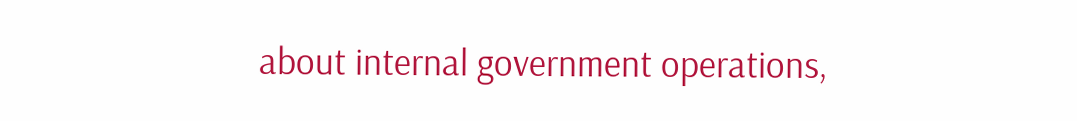about internal government operations,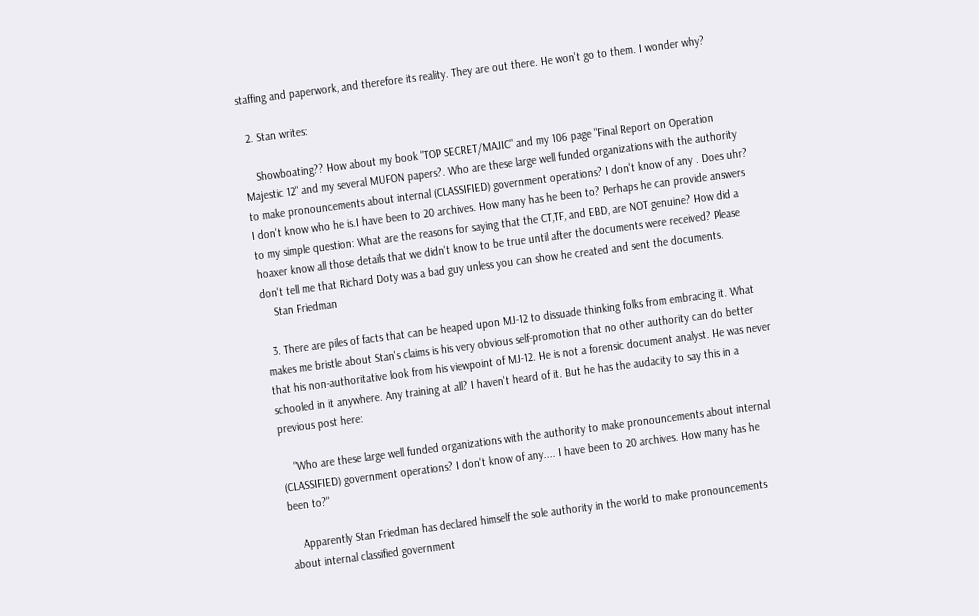staffing and paperwork, and therefore its reality. They are out there. He won't go to them. I wonder why?

  2. Stan writes:

    Showboating?? How about my book "TOP SECRET/MAJIC" and my 106 page "Final Report on Operation Majestic 12" and my several MUFON papers?. Who are these large well funded organizations with the authority to make pronouncements about internal (CLASSIFIED) government operations? I don't know of any . Does uhr? I don't know who he is.I have been to 20 archives. How many has he been to? Perhaps he can provide answers to my simple question: What are the reasons for saying that the CT,TF, and EBD, are NOT genuine? How did a hoaxer know all those details that we didn't know to be true until after the documents were received? Please don't tell me that Richard Doty was a bad guy unless you can show he created and sent the documents.
    Stan Friedman

  3. There are piles of facts that can be heaped upon MJ-12 to dissuade thinking folks from embracing it. What makes me bristle about Stan's claims is his very obvious self-promotion that no other authority can do better that his non-authoritative look from his viewpoint of MJ-12. He is not a forensic document analyst. He was never schooled in it anywhere. Any training at all? I haven't heard of it. But he has the audacity to say this in a previous post here:

    "Who are these large well funded organizations with the authority to make pronouncements about internal (CLASSIFIED) government operations? I don't know of any.... I have been to 20 archives. How many has he been to?"

    Apparently Stan Friedman has declared himself the sole authority in the world to make pronouncements about internal classified government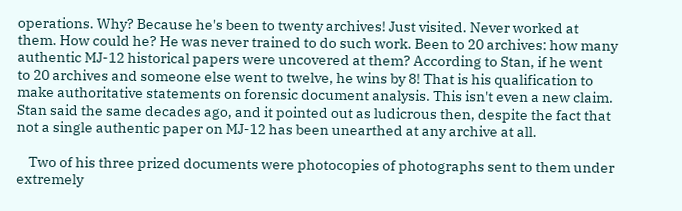operations. Why? Because he's been to twenty archives! Just visited. Never worked at them. How could he? He was never trained to do such work. Been to 20 archives: how many authentic MJ-12 historical papers were uncovered at them? According to Stan, if he went to 20 archives and someone else went to twelve, he wins by 8! That is his qualification to make authoritative statements on forensic document analysis. This isn't even a new claim. Stan said the same decades ago, and it pointed out as ludicrous then, despite the fact that not a single authentic paper on MJ-12 has been unearthed at any archive at all.

    Two of his three prized documents were photocopies of photographs sent to them under extremely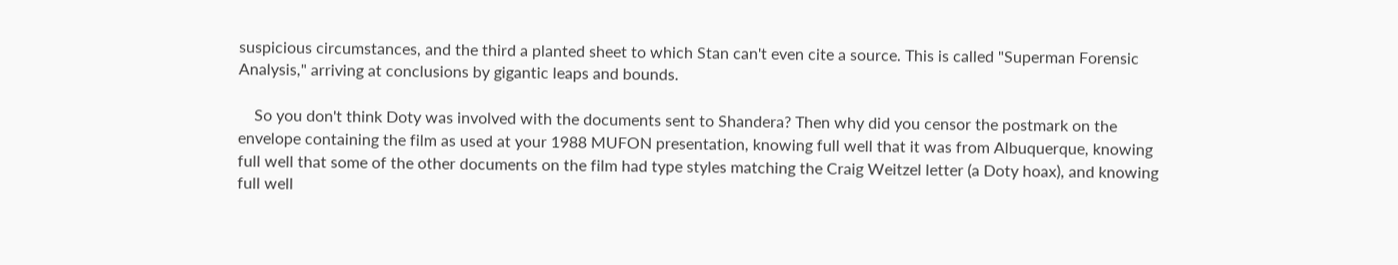suspicious circumstances, and the third a planted sheet to which Stan can't even cite a source. This is called "Superman Forensic Analysis," arriving at conclusions by gigantic leaps and bounds.

    So you don't think Doty was involved with the documents sent to Shandera? Then why did you censor the postmark on the envelope containing the film as used at your 1988 MUFON presentation, knowing full well that it was from Albuquerque, knowing full well that some of the other documents on the film had type styles matching the Craig Weitzel letter (a Doty hoax), and knowing full well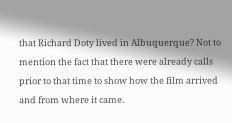that Richard Doty lived in Albuquerque? Not to mention the fact that there were already calls prior to that time to show how the film arrived and from where it came.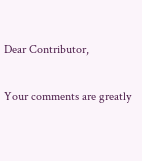Dear Contributor,

Your comments are greatly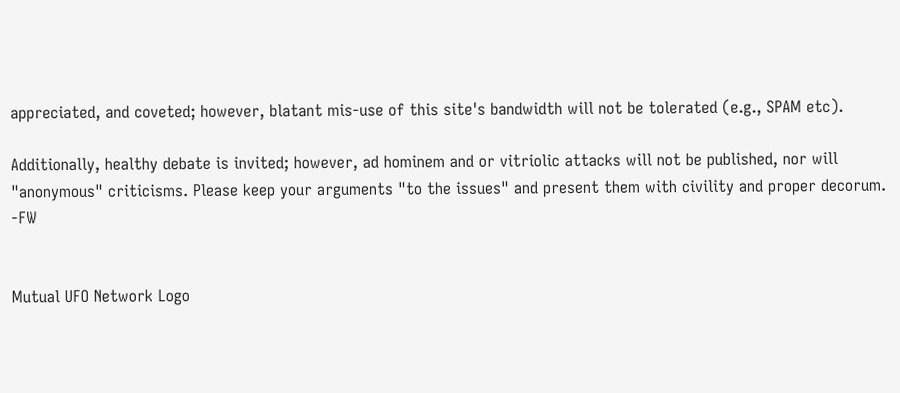appreciated, and coveted; however, blatant mis-use of this site's bandwidth will not be tolerated (e.g., SPAM etc).

Additionally, healthy debate is invited; however, ad hominem and or vitriolic attacks will not be published, nor will "anonymous" criticisms. Please keep your arguments "to the issues" and present them with civility and proper decorum. -FW


Mutual UFO Network Logo